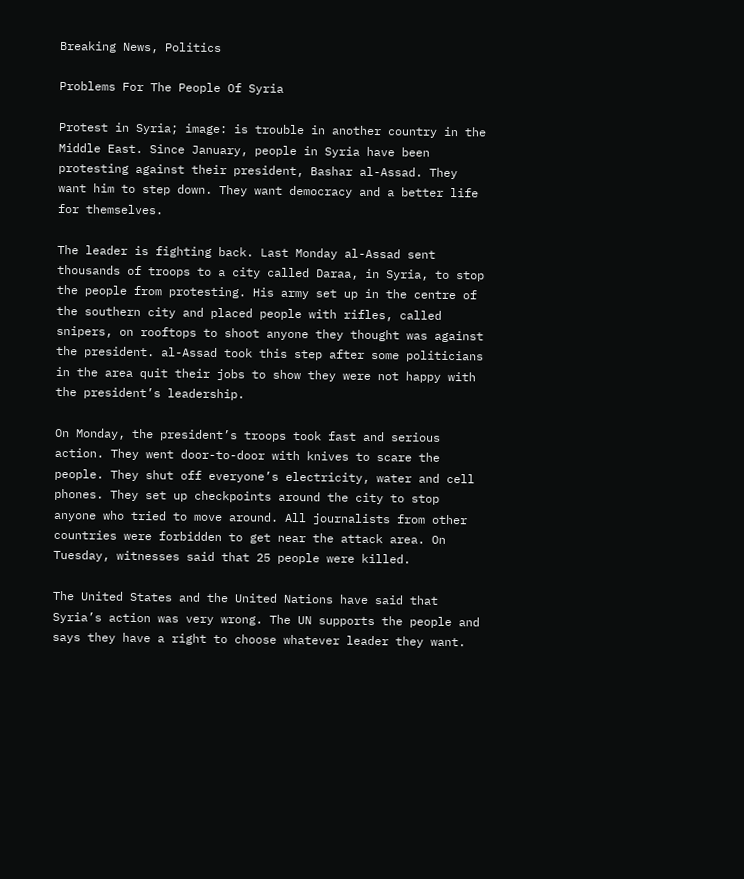Breaking News, Politics

Problems For The People Of Syria

Protest in Syria; image: is trouble in another country in the Middle East. Since January, people in Syria have been protesting against their president, Bashar al-Assad. They want him to step down. They want democracy and a better life for themselves.

The leader is fighting back. Last Monday al-Assad sent thousands of troops to a city called Daraa, in Syria, to stop the people from protesting. His army set up in the centre of the southern city and placed people with rifles, called snipers, on rooftops to shoot anyone they thought was against the president. al-Assad took this step after some politicians in the area quit their jobs to show they were not happy with the president’s leadership.

On Monday, the president’s troops took fast and serious action. They went door-to-door with knives to scare the people. They shut off everyone’s electricity, water and cell phones. They set up checkpoints around the city to stop anyone who tried to move around. All journalists from other countries were forbidden to get near the attack area. On Tuesday, witnesses said that 25 people were killed.

The United States and the United Nations have said that Syria’s action was very wrong. The UN supports the people and says they have a right to choose whatever leader they want.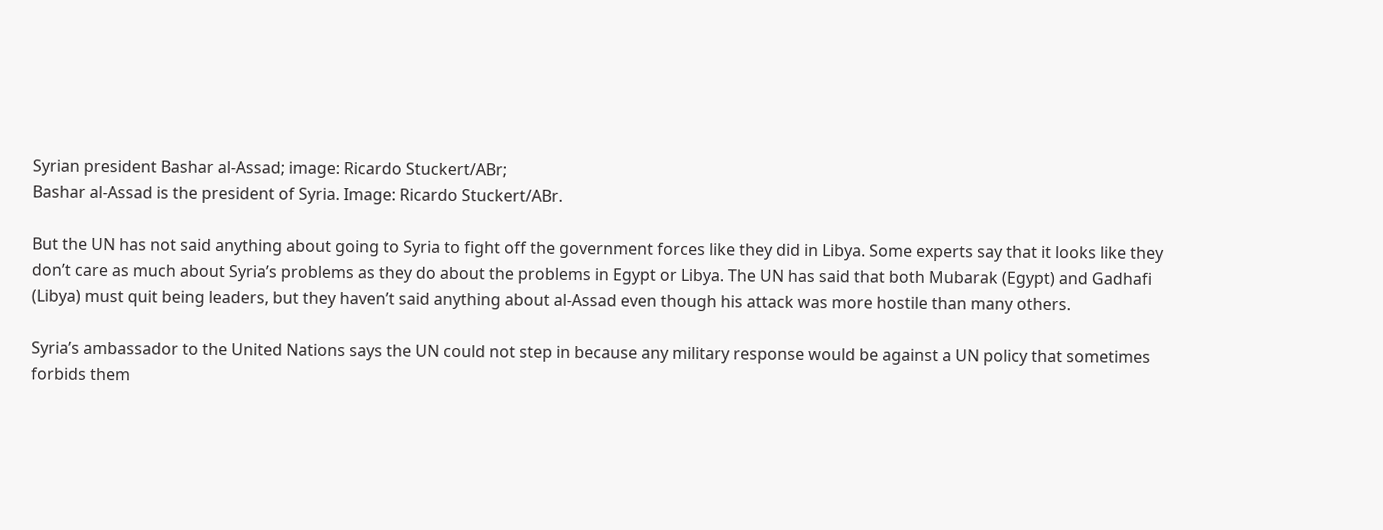Syrian president Bashar al-Assad; image: Ricardo Stuckert/ABr;
Bashar al-Assad is the president of Syria. Image: Ricardo Stuckert/ABr.

But the UN has not said anything about going to Syria to fight off the government forces like they did in Libya. Some experts say that it looks like they don’t care as much about Syria’s problems as they do about the problems in Egypt or Libya. The UN has said that both Mubarak (Egypt) and Gadhafi (Libya) must quit being leaders, but they haven’t said anything about al-Assad even though his attack was more hostile than many others.

Syria’s ambassador to the United Nations says the UN could not step in because any military response would be against a UN policy that sometimes forbids them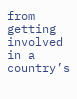from getting involved in a country’s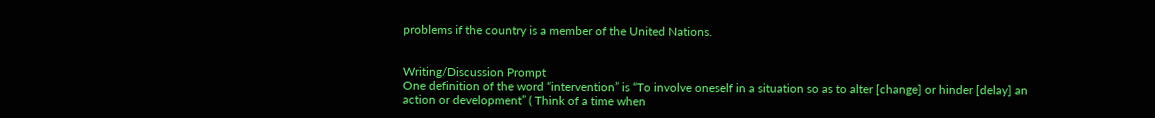problems if the country is a member of the United Nations.


Writing/Discussion Prompt
One definition of the word “intervention” is “To involve oneself in a situation so as to alter [change] or hinder [delay] an action or development” ( Think of a time when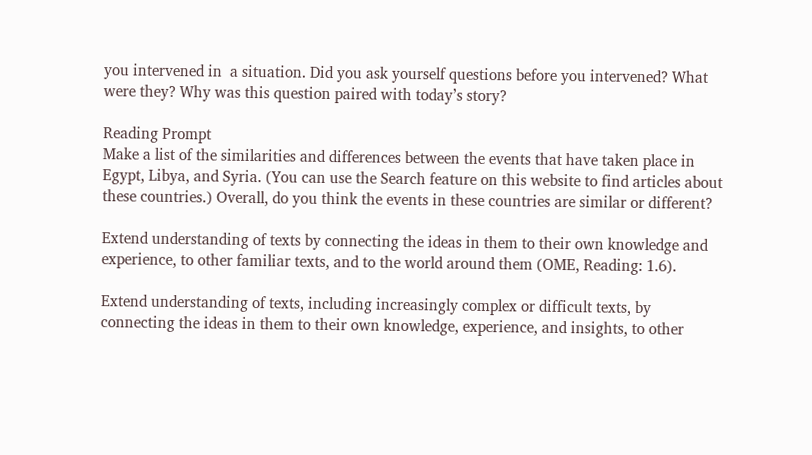you intervened in  a situation. Did you ask yourself questions before you intervened? What were they? Why was this question paired with today’s story?

Reading Prompt
Make a list of the similarities and differences between the events that have taken place in Egypt, Libya, and Syria. (You can use the Search feature on this website to find articles about these countries.) Overall, do you think the events in these countries are similar or different?

Extend understanding of texts by connecting the ideas in them to their own knowledge and experience, to other familiar texts, and to the world around them (OME, Reading: 1.6).

Extend understanding of texts, including increasingly complex or difficult texts, by connecting the ideas in them to their own knowledge, experience, and insights, to other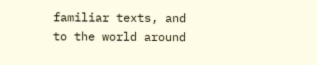familiar texts, and to the world around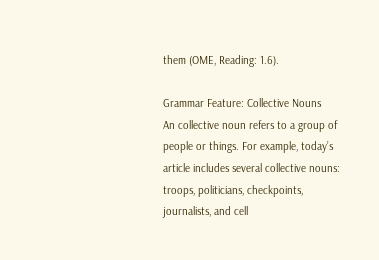them (OME, Reading: 1.6).

Grammar Feature: Collective Nouns
An collective noun refers to a group of people or things. For example, today’s article includes several collective nouns:  troops, politicians, checkpoints, journalists, and cell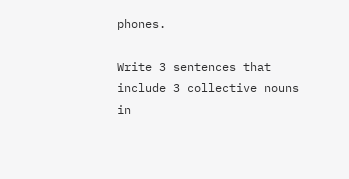phones.

Write 3 sentences that include 3 collective nouns in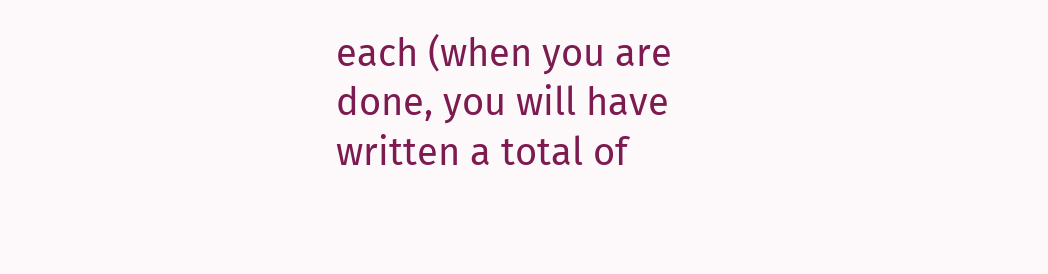each (when you are done, you will have written a total of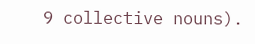9 collective nouns).